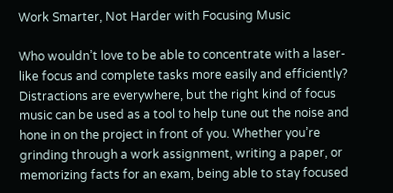Work Smarter, Not Harder with Focusing Music

Who wouldn’t love to be able to concentrate with a laser-like focus and complete tasks more easily and efficiently? Distractions are everywhere, but the right kind of focus music can be used as a tool to help tune out the noise and hone in on the project in front of you. Whether you’re grinding through a work assignment, writing a paper, or memorizing facts for an exam, being able to stay focused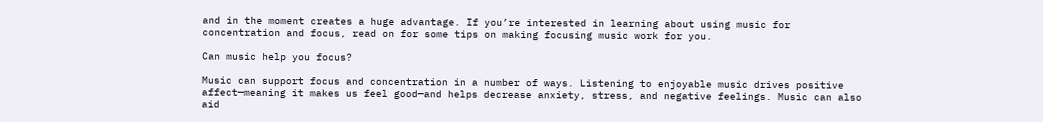and in the moment creates a huge advantage. If you’re interested in learning about using music for concentration and focus, read on for some tips on making focusing music work for you.

Can music help you focus?

Music can support focus and concentration in a number of ways. Listening to enjoyable music drives positive affect—meaning it makes us feel good—and helps decrease anxiety, stress, and negative feelings. Music can also aid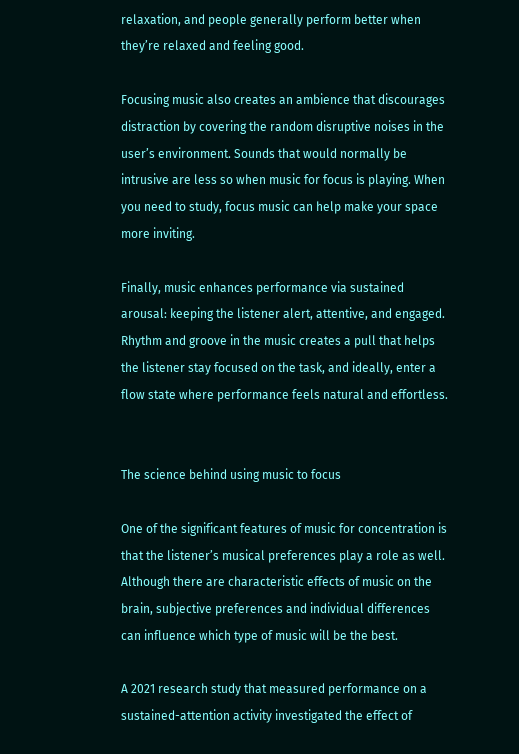relaxation, and people generally perform better when they’re relaxed and feeling good.

Focusing music also creates an ambience that discourages distraction by covering the random disruptive noises in the user’s environment. Sounds that would normally be intrusive are less so when music for focus is playing. When you need to study, focus music can help make your space more inviting.

Finally, music enhances performance via sustained arousal: keeping the listener alert, attentive, and engaged. Rhythm and groove in the music creates a pull that helps the listener stay focused on the task, and ideally, enter a flow state where performance feels natural and effortless.


The science behind using music to focus

One of the significant features of music for concentration is that the listener’s musical preferences play a role as well. Although there are characteristic effects of music on the brain, subjective preferences and individual differences can influence which type of music will be the best.

A 2021 research study that measured performance on a sustained-attention activity investigated the effect of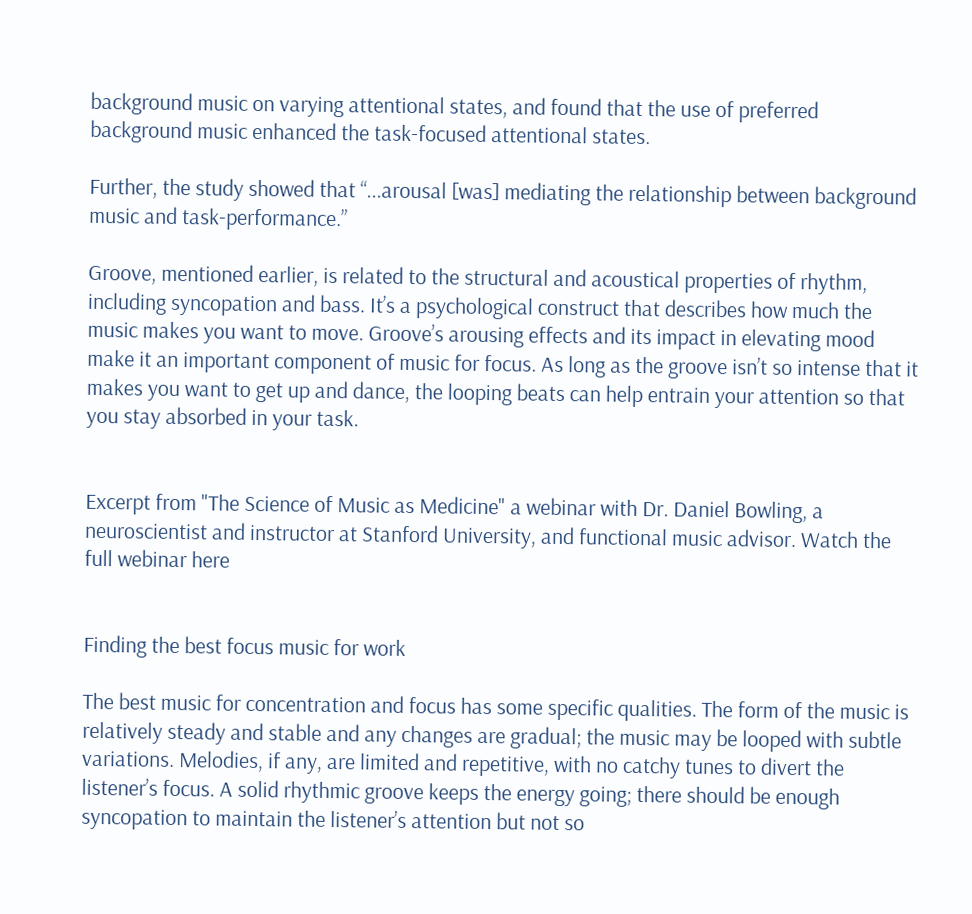background music on varying attentional states, and found that the use of preferred background music enhanced the task-focused attentional states.

Further, the study showed that “...arousal [was] mediating the relationship between background music and task-performance.”

Groove, mentioned earlier, is related to the structural and acoustical properties of rhythm, including syncopation and bass. It’s a psychological construct that describes how much the music makes you want to move. Groove’s arousing effects and its impact in elevating mood make it an important component of music for focus. As long as the groove isn’t so intense that it makes you want to get up and dance, the looping beats can help entrain your attention so that you stay absorbed in your task.


Excerpt from "The Science of Music as Medicine" a webinar with Dr. Daniel Bowling, a neuroscientist and instructor at Stanford University, and functional music advisor. Watch the full webinar here


Finding the best focus music for work

The best music for concentration and focus has some specific qualities. The form of the music is relatively steady and stable and any changes are gradual; the music may be looped with subtle variations. Melodies, if any, are limited and repetitive, with no catchy tunes to divert the listener’s focus. A solid rhythmic groove keeps the energy going; there should be enough syncopation to maintain the listener’s attention but not so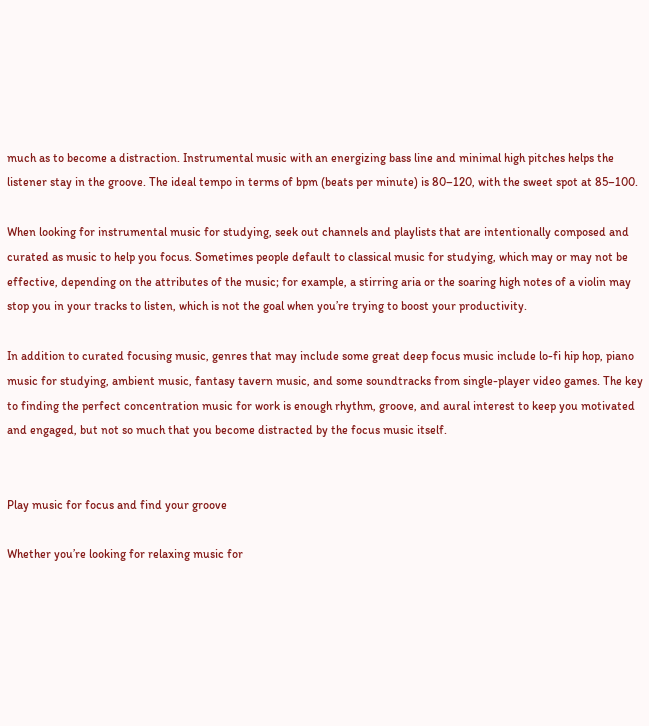much as to become a distraction. Instrumental music with an energizing bass line and minimal high pitches helps the listener stay in the groove. The ideal tempo in terms of bpm (beats per minute) is 80–120, with the sweet spot at 85–100.

When looking for instrumental music for studying, seek out channels and playlists that are intentionally composed and curated as music to help you focus. Sometimes people default to classical music for studying, which may or may not be effective, depending on the attributes of the music; for example, a stirring aria or the soaring high notes of a violin may stop you in your tracks to listen, which is not the goal when you’re trying to boost your productivity.

In addition to curated focusing music, genres that may include some great deep focus music include lo-fi hip hop, piano music for studying, ambient music, fantasy tavern music, and some soundtracks from single-player video games. The key to finding the perfect concentration music for work is enough rhythm, groove, and aural interest to keep you motivated and engaged, but not so much that you become distracted by the focus music itself.


Play music for focus and find your groove

Whether you’re looking for relaxing music for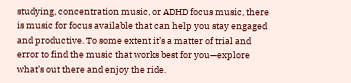studying, concentration music, or ADHD focus music, there is music for focus available that can help you stay engaged and productive. To some extent it’s a matter of trial and error to find the music that works best for you—explore what’s out there and enjoy the ride.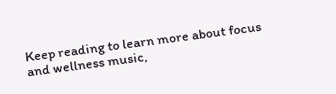Keep reading to learn more about focus and wellness music,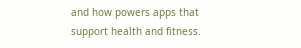and how powers apps that support health and fitness.